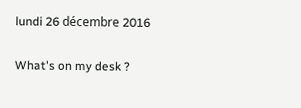lundi 26 décembre 2016

What's on my desk ?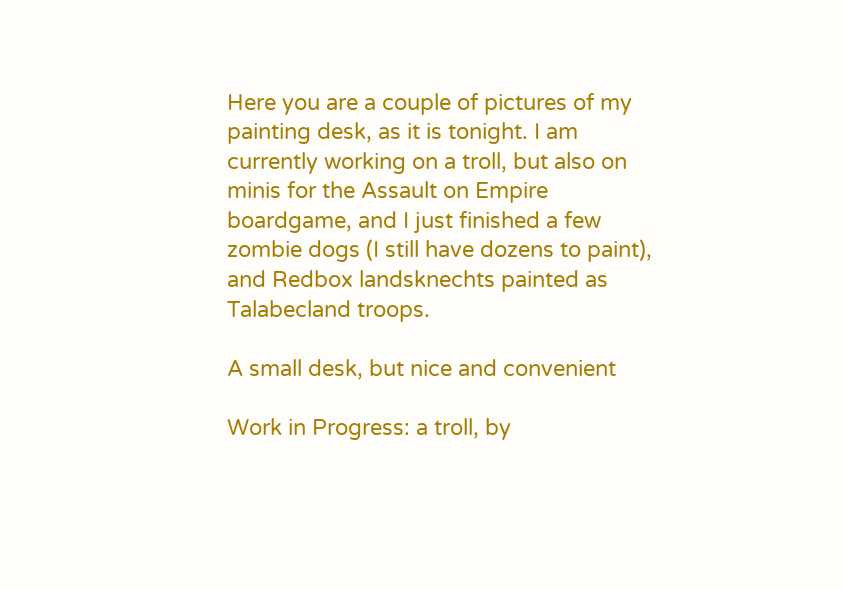Here you are a couple of pictures of my painting desk, as it is tonight. I am currently working on a troll, but also on minis for the Assault on Empire boardgame, and I just finished a few zombie dogs (I still have dozens to paint), and Redbox landsknechts painted as Talabecland troops.

A small desk, but nice and convenient

Work in Progress: a troll, by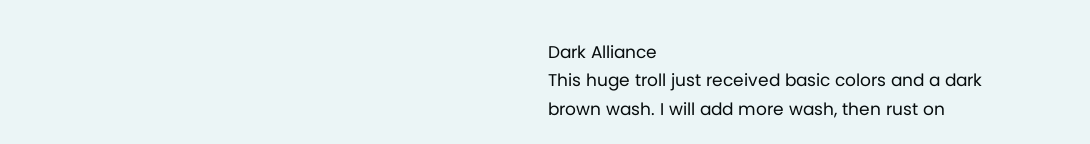Dark Alliance
This huge troll just received basic colors and a dark brown wash. I will add more wash, then rust on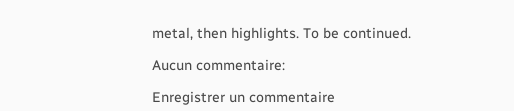metal, then highlights. To be continued.

Aucun commentaire:

Enregistrer un commentaire